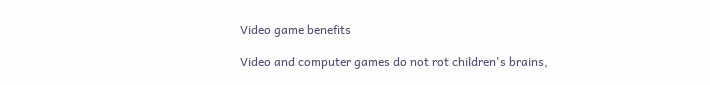Video game benefits

Video and computer games do not rot children's brains,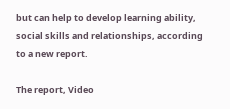but can help to develop learning ability, social skills and relationships, according to a new report.

The report, Video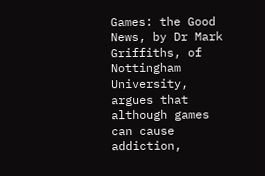Games: the Good News, by Dr Mark Griffiths, of Nottingham University, argues that although games can cause addiction,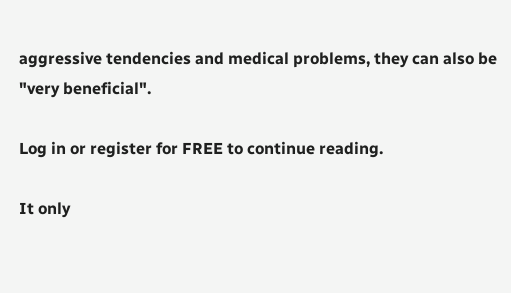aggressive tendencies and medical problems, they can also be "very beneficial".

Log in or register for FREE to continue reading.

It only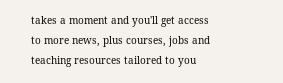takes a moment and you'll get access to more news, plus courses, jobs and teaching resources tailored to you